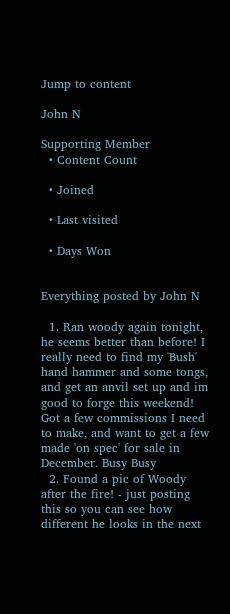Jump to content

John N

Supporting Member
  • Content Count

  • Joined

  • Last visited

  • Days Won


Everything posted by John N

  1. Ran woody again tonight, he seems better than before! I really need to find my 'Bush' hand hammer and some tongs, and get an anvil set up and im good to forge this weekend! Got a few commissions I need to make, and want to get a few made 'on spec' for sale in December. Busy Busy
  2. Found a pic of Woody after the fire! - just posting this so you can see how different he looks in the next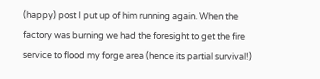(happy) post I put up of him running again. When the factory was burning we had the foresight to get the fire service to flood my forge area (hence its partial survival!)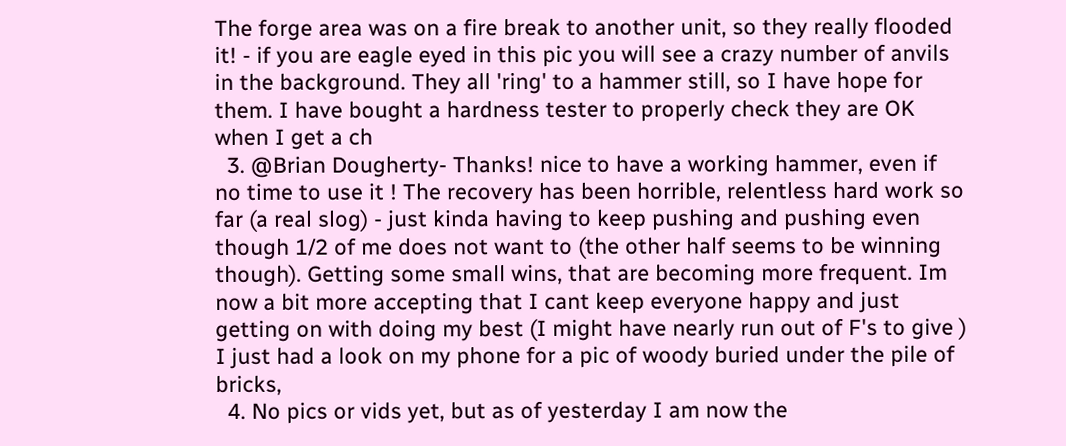The forge area was on a fire break to another unit, so they really flooded it! - if you are eagle eyed in this pic you will see a crazy number of anvils in the background. They all 'ring' to a hammer still, so I have hope for them. I have bought a hardness tester to properly check they are OK when I get a ch
  3. @Brian Dougherty- Thanks! nice to have a working hammer, even if no time to use it ! The recovery has been horrible, relentless hard work so far (a real slog) - just kinda having to keep pushing and pushing even though 1/2 of me does not want to (the other half seems to be winning though). Getting some small wins, that are becoming more frequent. Im now a bit more accepting that I cant keep everyone happy and just getting on with doing my best (I might have nearly run out of F's to give ) I just had a look on my phone for a pic of woody buried under the pile of bricks,
  4. No pics or vids yet, but as of yesterday I am now the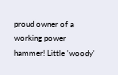proud owner of a working power hammer! Little 'woody'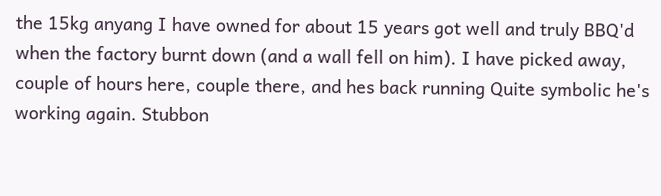the 15kg anyang I have owned for about 15 years got well and truly BBQ'd when the factory burnt down (and a wall fell on him). I have picked away, couple of hours here, couple there, and hes back running Quite symbolic he's working again. Stubbon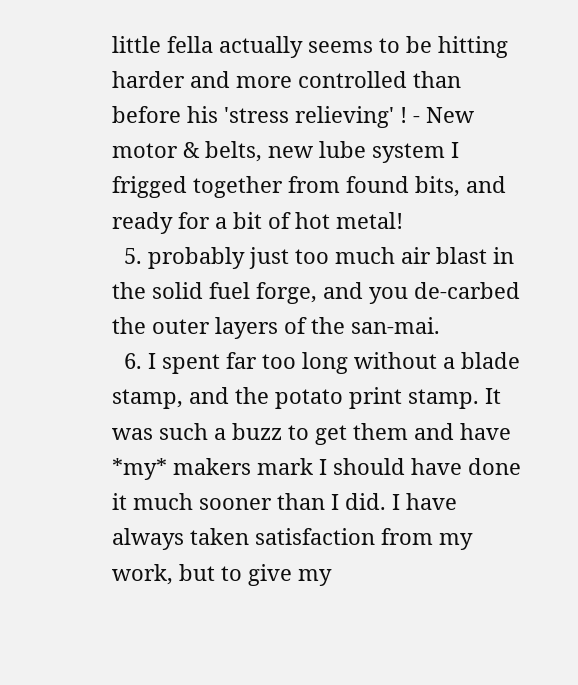little fella actually seems to be hitting harder and more controlled than before his 'stress relieving' ! - New motor & belts, new lube system I frigged together from found bits, and ready for a bit of hot metal!
  5. probably just too much air blast in the solid fuel forge, and you de-carbed the outer layers of the san-mai.
  6. I spent far too long without a blade stamp, and the potato print stamp. It was such a buzz to get them and have *my* makers mark I should have done it much sooner than I did. I have always taken satisfaction from my work, but to give my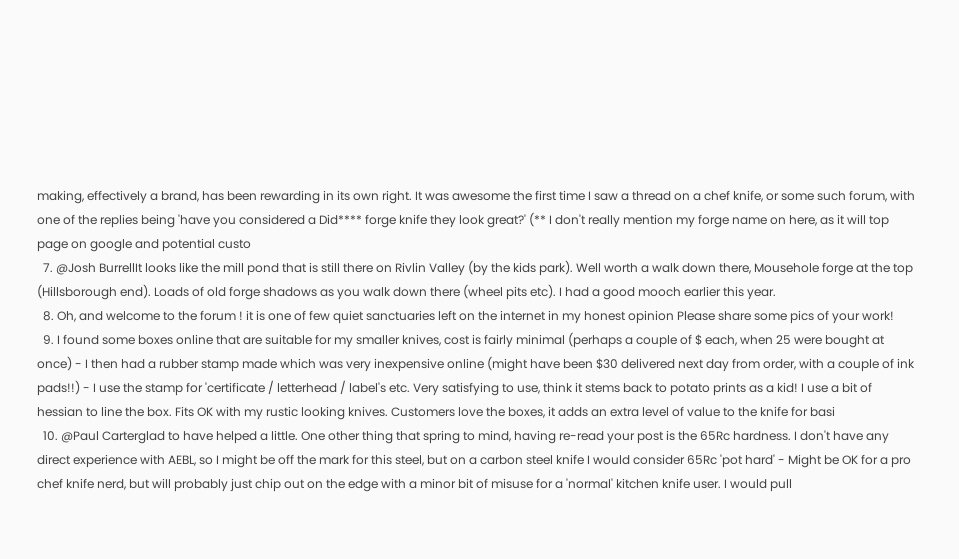making, effectively a brand, has been rewarding in its own right. It was awesome the first time I saw a thread on a chef knife, or some such forum, with one of the replies being 'have you considered a Did**** forge knife they look great?' (** I don't really mention my forge name on here, as it will top page on google and potential custo
  7. @Josh BurrellIt looks like the mill pond that is still there on Rivlin Valley (by the kids park). Well worth a walk down there, Mousehole forge at the top (Hillsborough end). Loads of old forge shadows as you walk down there (wheel pits etc). I had a good mooch earlier this year.
  8. Oh, and welcome to the forum ! it is one of few quiet sanctuaries left on the internet in my honest opinion Please share some pics of your work!
  9. I found some boxes online that are suitable for my smaller knives, cost is fairly minimal (perhaps a couple of $ each, when 25 were bought at once) - I then had a rubber stamp made which was very inexpensive online (might have been $30 delivered next day from order, with a couple of ink pads!!) - I use the stamp for 'certificate / letterhead / label's etc. Very satisfying to use, think it stems back to potato prints as a kid! I use a bit of hessian to line the box. Fits OK with my rustic looking knives. Customers love the boxes, it adds an extra level of value to the knife for basi
  10. @Paul Carterglad to have helped a little. One other thing that spring to mind, having re-read your post is the 65Rc hardness. I don't have any direct experience with AEBL, so I might be off the mark for this steel, but on a carbon steel knife I would consider 65Rc 'pot hard' - Might be OK for a pro chef knife nerd, but will probably just chip out on the edge with a minor bit of misuse for a 'normal' kitchen knife user. I would pull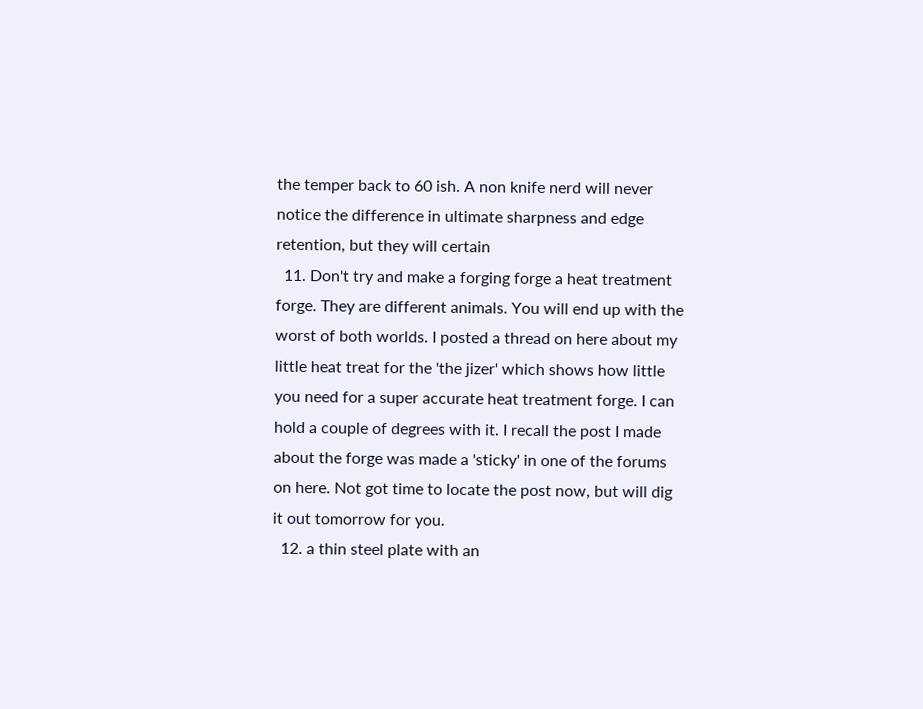the temper back to 60 ish. A non knife nerd will never notice the difference in ultimate sharpness and edge retention, but they will certain
  11. Don't try and make a forging forge a heat treatment forge. They are different animals. You will end up with the worst of both worlds. I posted a thread on here about my little heat treat for the 'the jizer' which shows how little you need for a super accurate heat treatment forge. I can hold a couple of degrees with it. I recall the post I made about the forge was made a 'sticky' in one of the forums on here. Not got time to locate the post now, but will dig it out tomorrow for you.
  12. a thin steel plate with an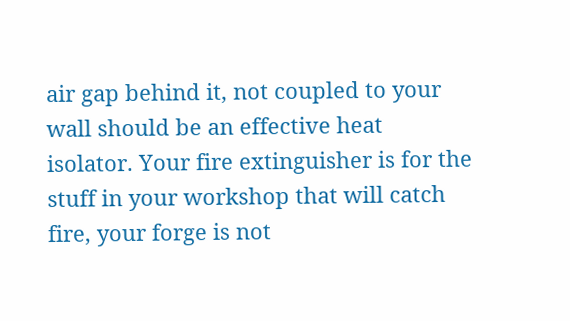air gap behind it, not coupled to your wall should be an effective heat isolator. Your fire extinguisher is for the stuff in your workshop that will catch fire, your forge is not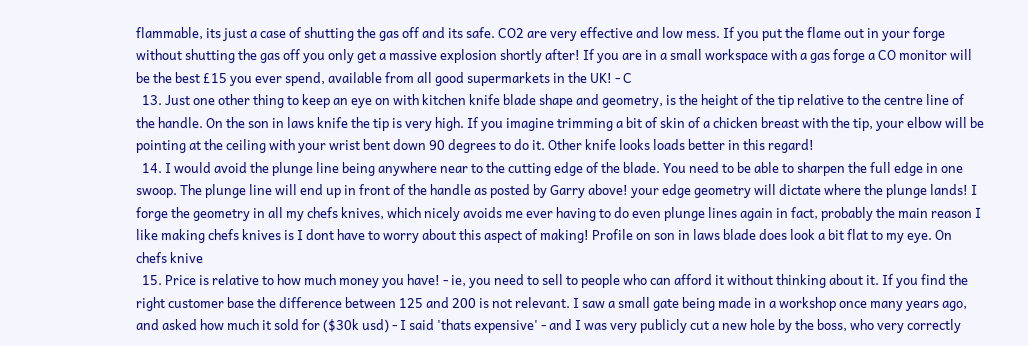flammable, its just a case of shutting the gas off and its safe. CO2 are very effective and low mess. If you put the flame out in your forge without shutting the gas off you only get a massive explosion shortly after! If you are in a small workspace with a gas forge a CO monitor will be the best £15 you ever spend, available from all good supermarkets in the UK! - C
  13. Just one other thing to keep an eye on with kitchen knife blade shape and geometry, is the height of the tip relative to the centre line of the handle. On the son in laws knife the tip is very high. If you imagine trimming a bit of skin of a chicken breast with the tip, your elbow will be pointing at the ceiling with your wrist bent down 90 degrees to do it. Other knife looks loads better in this regard!
  14. I would avoid the plunge line being anywhere near to the cutting edge of the blade. You need to be able to sharpen the full edge in one swoop. The plunge line will end up in front of the handle as posted by Garry above! your edge geometry will dictate where the plunge lands! I forge the geometry in all my chefs knives, which nicely avoids me ever having to do even plunge lines again in fact, probably the main reason I like making chefs knives is I dont have to worry about this aspect of making! Profile on son in laws blade does look a bit flat to my eye. On chefs knive
  15. Price is relative to how much money you have! - ie, you need to sell to people who can afford it without thinking about it. If you find the right customer base the difference between 125 and 200 is not relevant. I saw a small gate being made in a workshop once many years ago, and asked how much it sold for ($30k usd) - I said 'thats expensive' - and I was very publicly cut a new hole by the boss, who very correctly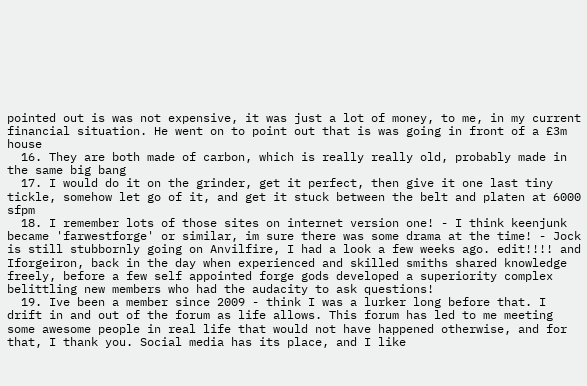pointed out is was not expensive, it was just a lot of money, to me, in my current financial situation. He went on to point out that is was going in front of a £3m house
  16. They are both made of carbon, which is really really old, probably made in the same big bang
  17. I would do it on the grinder, get it perfect, then give it one last tiny tickle, somehow let go of it, and get it stuck between the belt and platen at 6000 sfpm
  18. I remember lots of those sites on internet version one! - I think keenjunk became 'farwestforge' or similar, im sure there was some drama at the time! - Jock is still stubbornly going on Anvilfire, I had a look a few weeks ago. edit!!!! and Iforgeiron, back in the day when experienced and skilled smiths shared knowledge freely, before a few self appointed forge gods developed a superiority complex belittling new members who had the audacity to ask questions!
  19. Ive been a member since 2009 - think I was a lurker long before that. I drift in and out of the forum as life allows. This forum has led to me meeting some awesome people in real life that would not have happened otherwise, and for that, I thank you. Social media has its place, and I like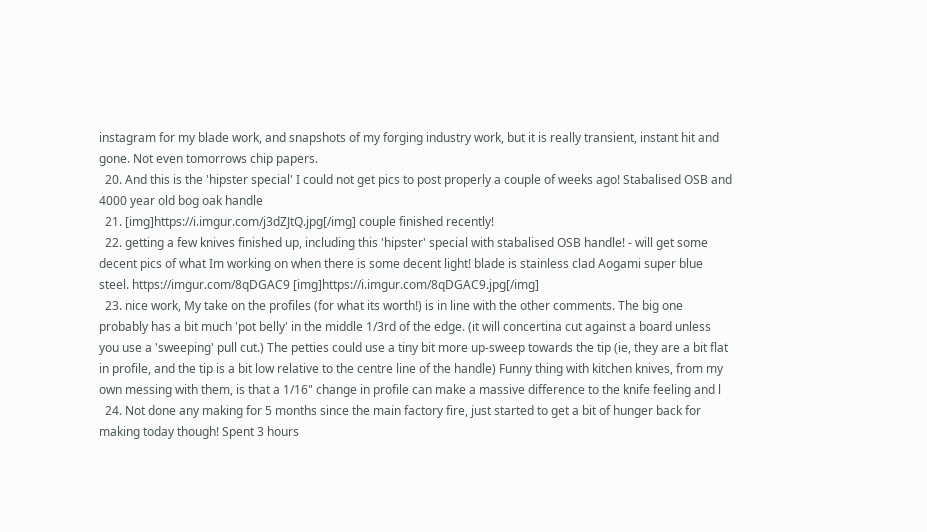instagram for my blade work, and snapshots of my forging industry work, but it is really transient, instant hit and gone. Not even tomorrows chip papers.
  20. And this is the 'hipster special' I could not get pics to post properly a couple of weeks ago! Stabalised OSB and 4000 year old bog oak handle
  21. [img]https://i.imgur.com/j3dZJtQ.jpg[/img] couple finished recently!
  22. getting a few knives finished up, including this 'hipster' special with stabalised OSB handle! - will get some decent pics of what Im working on when there is some decent light! blade is stainless clad Aogami super blue steel. https://imgur.com/8qDGAC9 [img]https://i.imgur.com/8qDGAC9.jpg[/img]
  23. nice work, My take on the profiles (for what its worth!) is in line with the other comments. The big one probably has a bit much 'pot belly' in the middle 1/3rd of the edge. (it will concertina cut against a board unless you use a 'sweeping' pull cut.) The petties could use a tiny bit more up-sweep towards the tip (ie, they are a bit flat in profile, and the tip is a bit low relative to the centre line of the handle) Funny thing with kitchen knives, from my own messing with them, is that a 1/16" change in profile can make a massive difference to the knife feeling and l
  24. Not done any making for 5 months since the main factory fire, just started to get a bit of hunger back for making today though! Spent 3 hours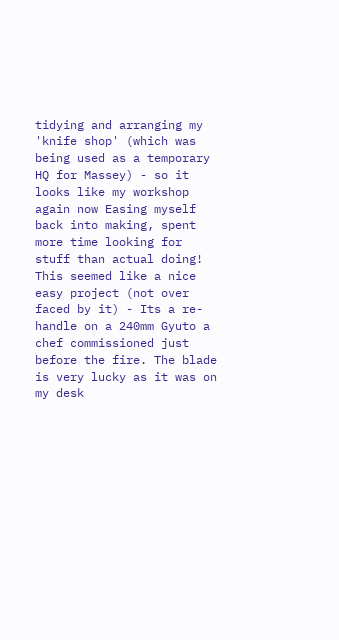tidying and arranging my 'knife shop' (which was being used as a temporary HQ for Massey) - so it looks like my workshop again now Easing myself back into making, spent more time looking for stuff than actual doing! This seemed like a nice easy project (not over faced by it) - Its a re-handle on a 240mm Gyuto a chef commissioned just before the fire. The blade is very lucky as it was on my desk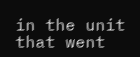in the unit that went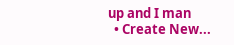up and I man
  • Create New...